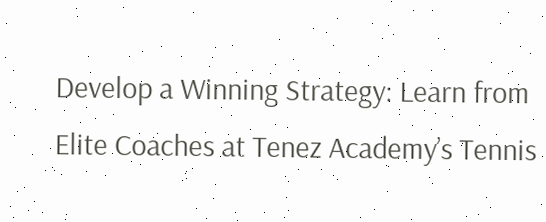Develop a Winning Strategy: Learn from Elite Coaches at Tenez Academy’s Tennis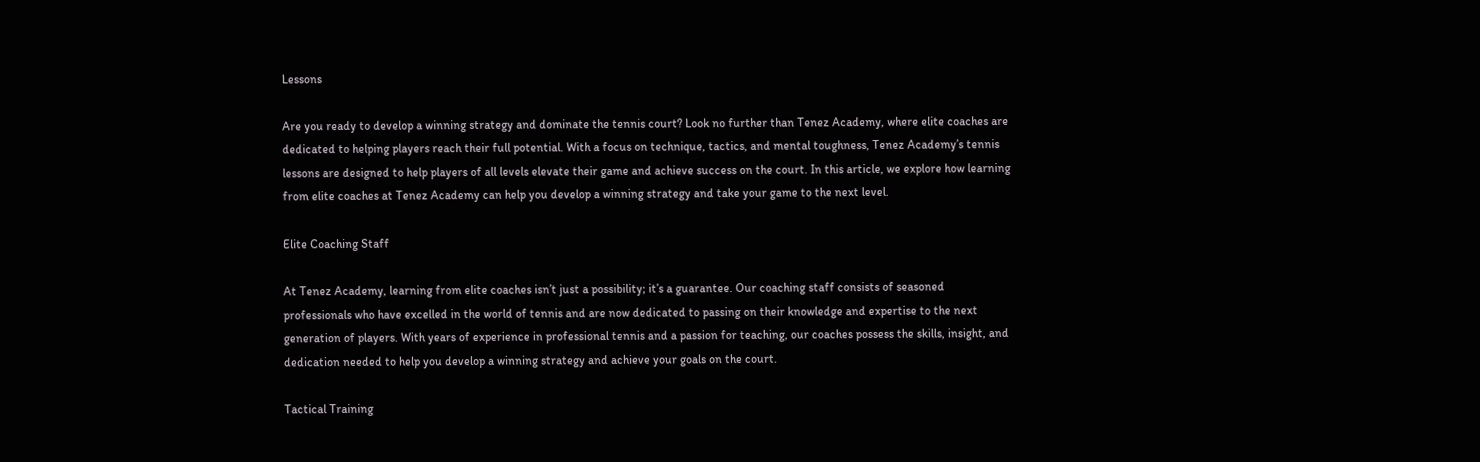Lessons

Are you ready to develop a winning strategy and dominate the tennis court? Look no further than Tenez Academy, where elite coaches are dedicated to helping players reach their full potential. With a focus on technique, tactics, and mental toughness, Tenez Academy’s tennis lessons are designed to help players of all levels elevate their game and achieve success on the court. In this article, we explore how learning from elite coaches at Tenez Academy can help you develop a winning strategy and take your game to the next level.

Elite Coaching Staff

At Tenez Academy, learning from elite coaches isn’t just a possibility; it’s a guarantee. Our coaching staff consists of seasoned professionals who have excelled in the world of tennis and are now dedicated to passing on their knowledge and expertise to the next generation of players. With years of experience in professional tennis and a passion for teaching, our coaches possess the skills, insight, and dedication needed to help you develop a winning strategy and achieve your goals on the court.

Tactical Training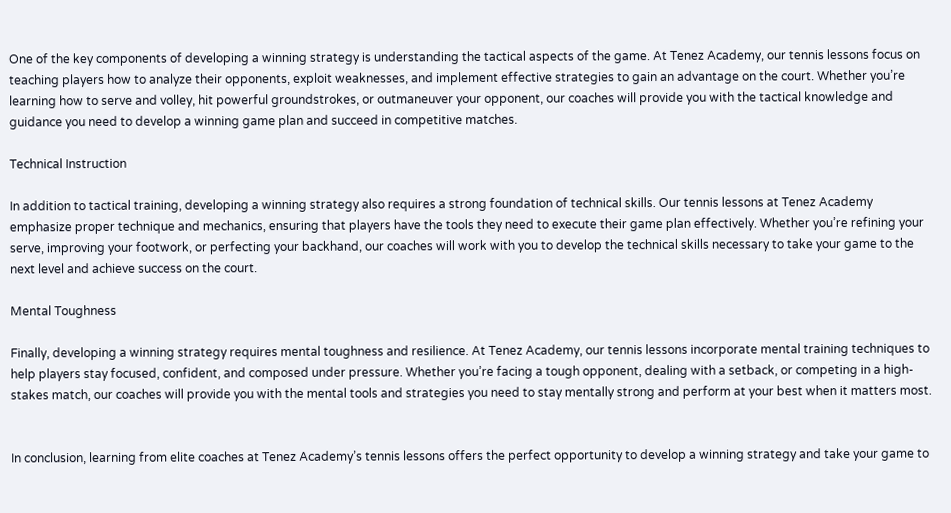One of the key components of developing a winning strategy is understanding the tactical aspects of the game. At Tenez Academy, our tennis lessons focus on teaching players how to analyze their opponents, exploit weaknesses, and implement effective strategies to gain an advantage on the court. Whether you’re learning how to serve and volley, hit powerful groundstrokes, or outmaneuver your opponent, our coaches will provide you with the tactical knowledge and guidance you need to develop a winning game plan and succeed in competitive matches.

Technical Instruction

In addition to tactical training, developing a winning strategy also requires a strong foundation of technical skills. Our tennis lessons at Tenez Academy emphasize proper technique and mechanics, ensuring that players have the tools they need to execute their game plan effectively. Whether you’re refining your serve, improving your footwork, or perfecting your backhand, our coaches will work with you to develop the technical skills necessary to take your game to the next level and achieve success on the court.

Mental Toughness

Finally, developing a winning strategy requires mental toughness and resilience. At Tenez Academy, our tennis lessons incorporate mental training techniques to help players stay focused, confident, and composed under pressure. Whether you’re facing a tough opponent, dealing with a setback, or competing in a high-stakes match, our coaches will provide you with the mental tools and strategies you need to stay mentally strong and perform at your best when it matters most.


In conclusion, learning from elite coaches at Tenez Academy’s tennis lessons offers the perfect opportunity to develop a winning strategy and take your game to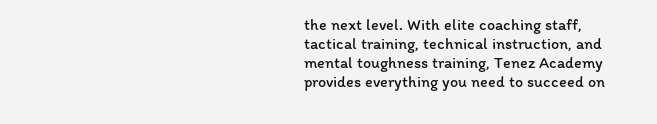the next level. With elite coaching staff, tactical training, technical instruction, and mental toughness training, Tenez Academy provides everything you need to succeed on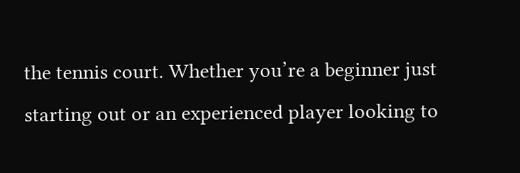the tennis court. Whether you’re a beginner just starting out or an experienced player looking to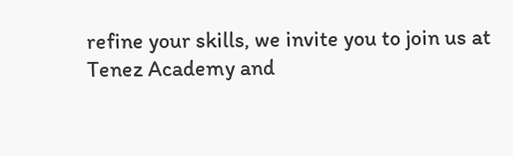refine your skills, we invite you to join us at Tenez Academy and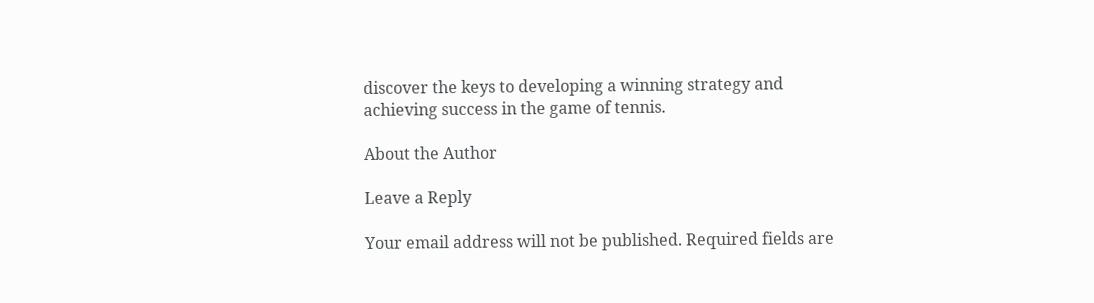discover the keys to developing a winning strategy and achieving success in the game of tennis.

About the Author

Leave a Reply

Your email address will not be published. Required fields are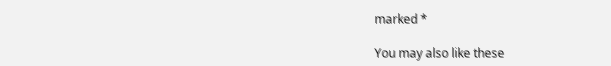marked *

You may also like these